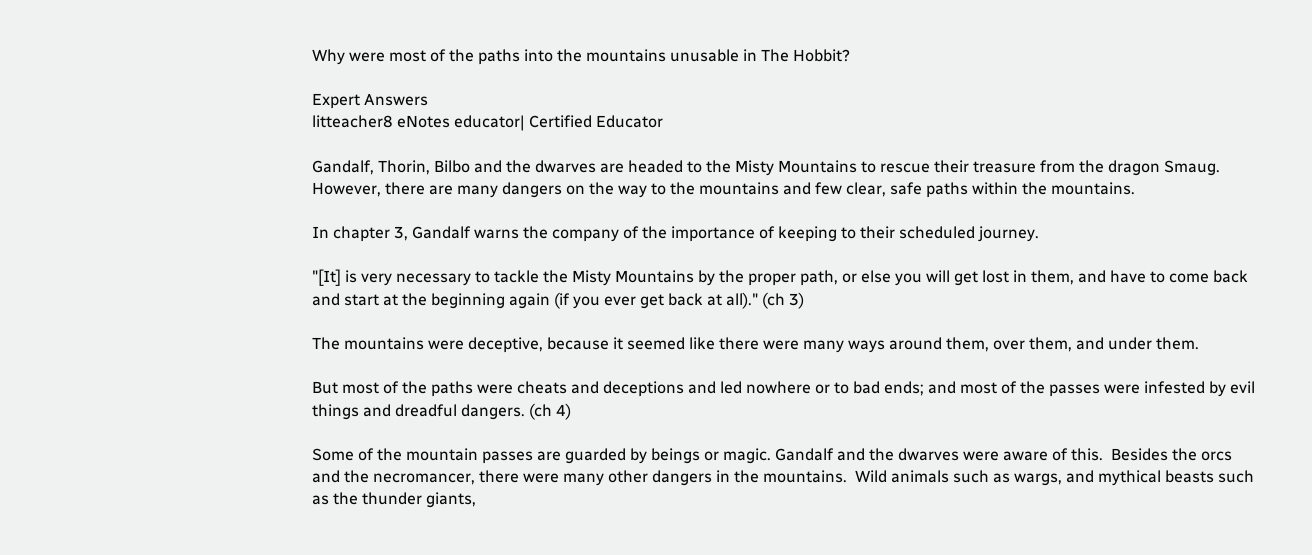Why were most of the paths into the mountains unusable in The Hobbit?

Expert Answers
litteacher8 eNotes educator| Certified Educator

Gandalf, Thorin, Bilbo and the dwarves are headed to the Misty Mountains to rescue their treasure from the dragon Smaug.  However, there are many dangers on the way to the mountains and few clear, safe paths within the mountains.

In chapter 3, Gandalf warns the company of the importance of keeping to their scheduled journey.

"[It] is very necessary to tackle the Misty Mountains by the proper path, or else you will get lost in them, and have to come back and start at the beginning again (if you ever get back at all)." (ch 3)

The mountains were deceptive, because it seemed like there were many ways around them, over them, and under them.

But most of the paths were cheats and deceptions and led nowhere or to bad ends; and most of the passes were infested by evil things and dreadful dangers. (ch 4)

Some of the mountain passes are guarded by beings or magic. Gandalf and the dwarves were aware of this.  Besides the orcs and the necromancer, there were many other dangers in the mountains.  Wild animals such as wargs, and mythical beasts such as the thunder giants,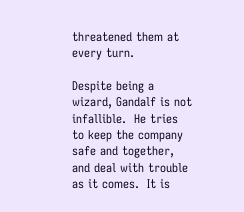threatened them at every turn.

Despite being a wizard, Gandalf is not infallible.  He tries to keep the company safe and together, and deal with trouble as it comes.  It is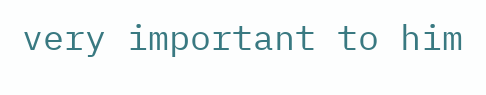very important to him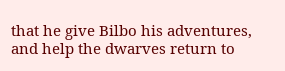that he give Bilbo his adventures, and help the dwarves return to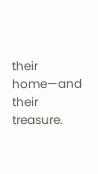their home—and their treasure.